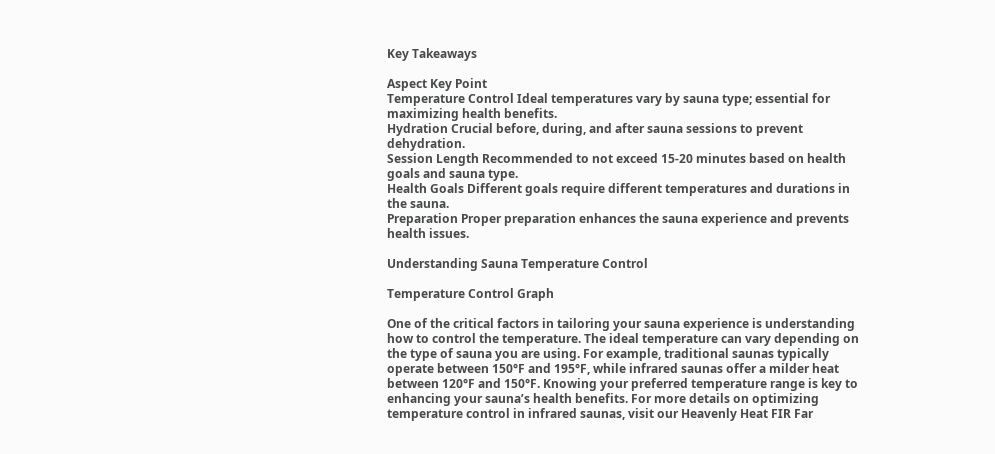Key Takeaways

Aspect Key Point
Temperature Control Ideal temperatures vary by sauna type; essential for maximizing health benefits.
Hydration Crucial before, during, and after sauna sessions to prevent dehydration.
Session Length Recommended to not exceed 15-20 minutes based on health goals and sauna type.
Health Goals Different goals require different temperatures and durations in the sauna.
Preparation Proper preparation enhances the sauna experience and prevents health issues.

Understanding Sauna Temperature Control

Temperature Control Graph

One of the critical factors in tailoring your sauna experience is understanding how to control the temperature. The ideal temperature can vary depending on the type of sauna you are using. For example, traditional saunas typically operate between 150°F and 195°F, while infrared saunas offer a milder heat between 120°F and 150°F. Knowing your preferred temperature range is key to enhancing your sauna’s health benefits. For more details on optimizing temperature control in infrared saunas, visit our Heavenly Heat FIR Far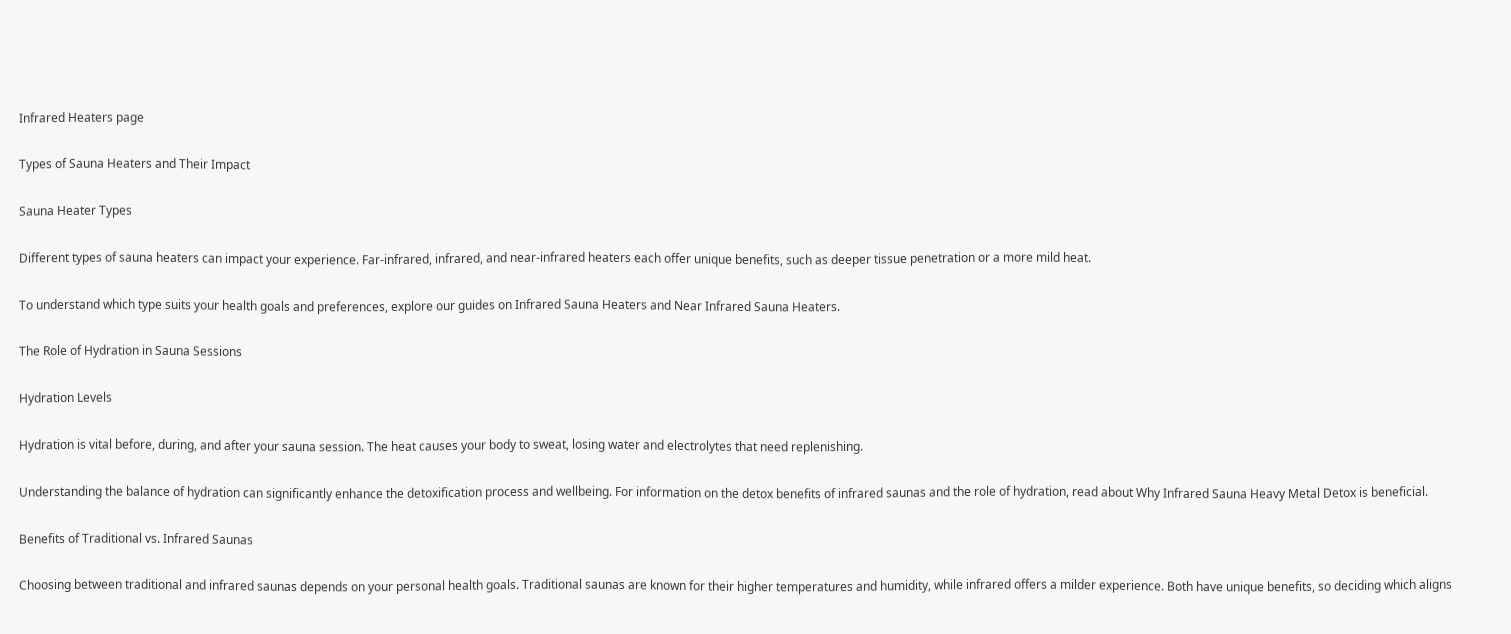Infrared Heaters page

Types of Sauna Heaters and Their Impact

Sauna Heater Types

Different types of sauna heaters can impact your experience. Far-infrared, infrared, and near-infrared heaters each offer unique benefits, such as deeper tissue penetration or a more mild heat.

To understand which type suits your health goals and preferences, explore our guides on Infrared Sauna Heaters and Near Infrared Sauna Heaters.

The Role of Hydration in Sauna Sessions

Hydration Levels

Hydration is vital before, during, and after your sauna session. The heat causes your body to sweat, losing water and electrolytes that need replenishing.

Understanding the balance of hydration can significantly enhance the detoxification process and wellbeing. For information on the detox benefits of infrared saunas and the role of hydration, read about Why Infrared Sauna Heavy Metal Detox is beneficial.

Benefits of Traditional vs. Infrared Saunas

Choosing between traditional and infrared saunas depends on your personal health goals. Traditional saunas are known for their higher temperatures and humidity, while infrared offers a milder experience. Both have unique benefits, so deciding which aligns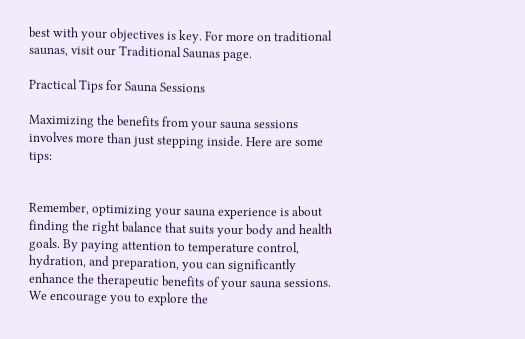best with your objectives is key. For more on traditional saunas, visit our Traditional Saunas page.

Practical Tips for Sauna Sessions

Maximizing the benefits from your sauna sessions involves more than just stepping inside. Here are some tips:


Remember, optimizing your sauna experience is about finding the right balance that suits your body and health goals. By paying attention to temperature control, hydration, and preparation, you can significantly enhance the therapeutic benefits of your sauna sessions. We encourage you to explore the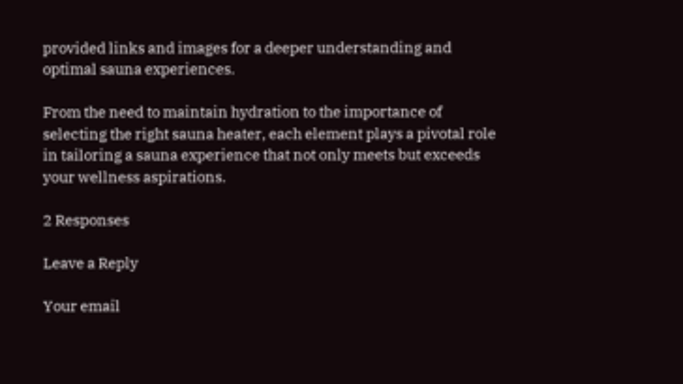provided links and images for a deeper understanding and optimal sauna experiences.

From the need to maintain hydration to the importance of selecting the right sauna heater, each element plays a pivotal role in tailoring a sauna experience that not only meets but exceeds your wellness aspirations.

2 Responses

Leave a Reply

Your email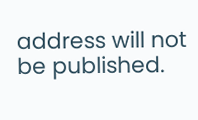address will not be published.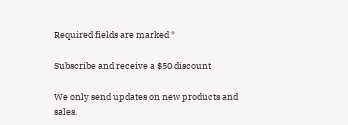Required fields are marked *

Subscribe and receive a $50 discount

We only send updates on new products and sales.